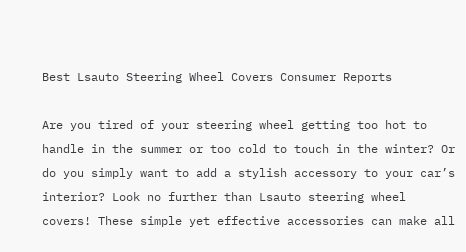Best Lsauto Steering Wheel Covers Consumer Reports

Are you tired of your steering wheel getting too hot to handle in the summer or too cold to touch in the winter? Or do you simply want to add a stylish accessory to your car’s interior? Look no further than Lsauto steering wheel covers! These simple yet effective accessories can make all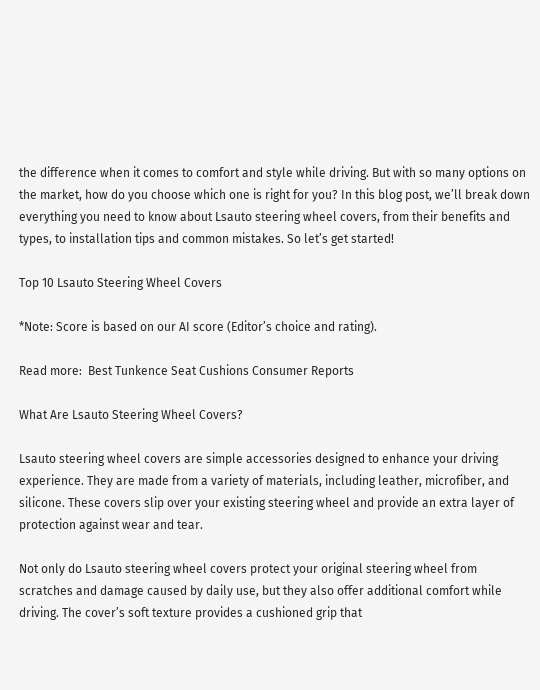the difference when it comes to comfort and style while driving. But with so many options on the market, how do you choose which one is right for you? In this blog post, we’ll break down everything you need to know about Lsauto steering wheel covers, from their benefits and types, to installation tips and common mistakes. So let’s get started!

Top 10 Lsauto Steering Wheel Covers

*Note: Score is based on our AI score (Editor’s choice and rating).

Read more:  Best Tunkence Seat Cushions Consumer Reports

What Are Lsauto Steering Wheel Covers?

Lsauto steering wheel covers are simple accessories designed to enhance your driving experience. They are made from a variety of materials, including leather, microfiber, and silicone. These covers slip over your existing steering wheel and provide an extra layer of protection against wear and tear.

Not only do Lsauto steering wheel covers protect your original steering wheel from scratches and damage caused by daily use, but they also offer additional comfort while driving. The cover’s soft texture provides a cushioned grip that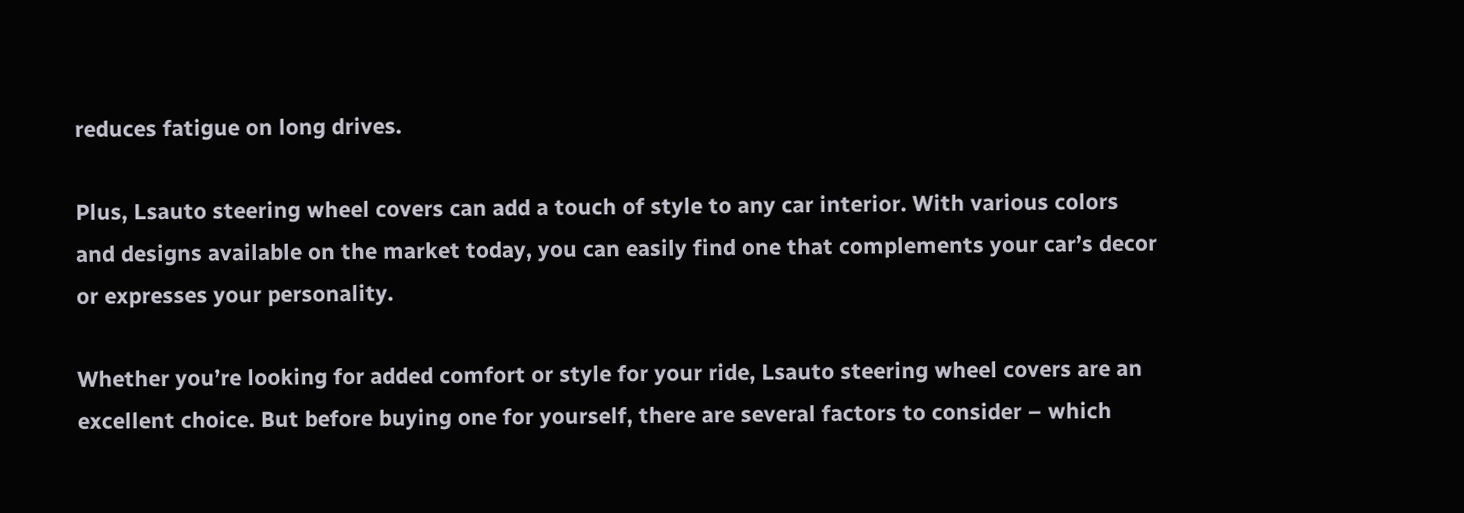reduces fatigue on long drives.

Plus, Lsauto steering wheel covers can add a touch of style to any car interior. With various colors and designs available on the market today, you can easily find one that complements your car’s decor or expresses your personality.

Whether you’re looking for added comfort or style for your ride, Lsauto steering wheel covers are an excellent choice. But before buying one for yourself, there are several factors to consider – which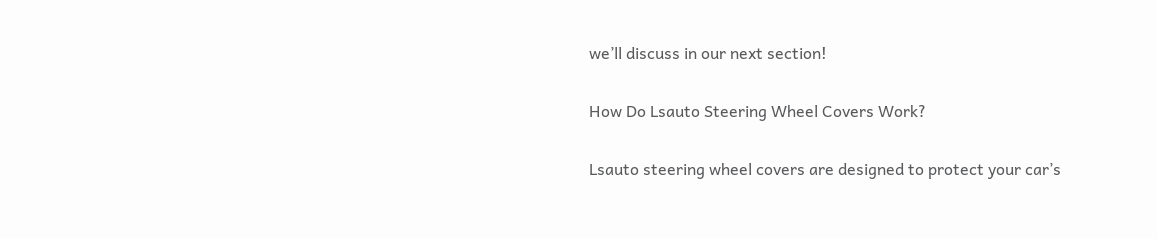we’ll discuss in our next section!

How Do Lsauto Steering Wheel Covers Work?

Lsauto steering wheel covers are designed to protect your car’s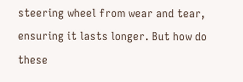steering wheel from wear and tear, ensuring it lasts longer. But how do these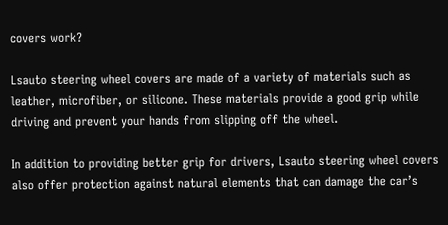covers work?

Lsauto steering wheel covers are made of a variety of materials such as leather, microfiber, or silicone. These materials provide a good grip while driving and prevent your hands from slipping off the wheel.

In addition to providing better grip for drivers, Lsauto steering wheel covers also offer protection against natural elements that can damage the car’s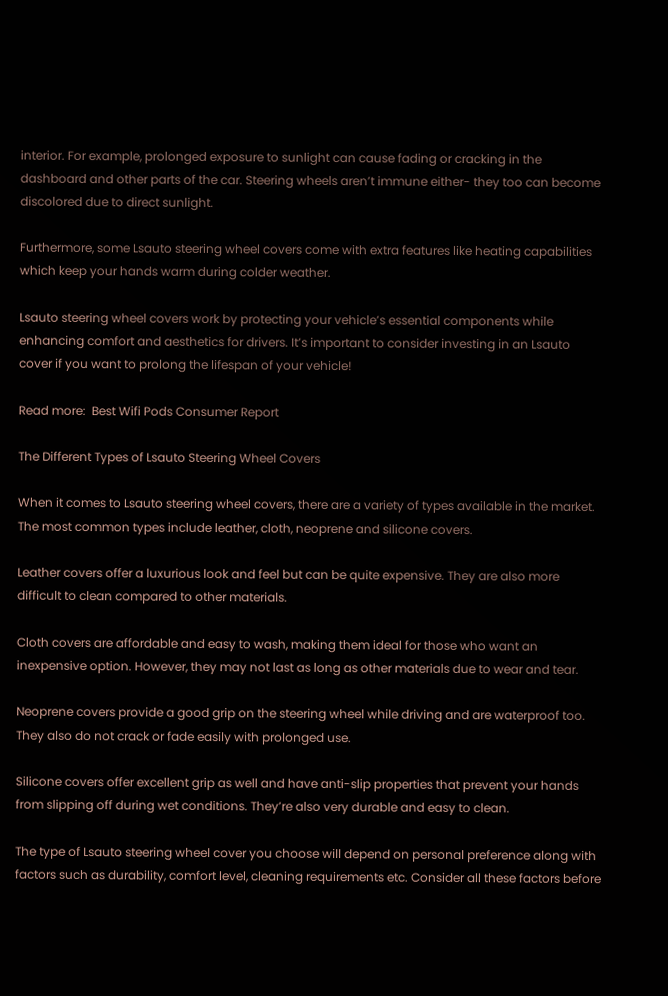interior. For example, prolonged exposure to sunlight can cause fading or cracking in the dashboard and other parts of the car. Steering wheels aren’t immune either- they too can become discolored due to direct sunlight.

Furthermore, some Lsauto steering wheel covers come with extra features like heating capabilities which keep your hands warm during colder weather.

Lsauto steering wheel covers work by protecting your vehicle’s essential components while enhancing comfort and aesthetics for drivers. It’s important to consider investing in an Lsauto cover if you want to prolong the lifespan of your vehicle!

Read more:  Best Wifi Pods Consumer Report

The Different Types of Lsauto Steering Wheel Covers

When it comes to Lsauto steering wheel covers, there are a variety of types available in the market. The most common types include leather, cloth, neoprene and silicone covers.

Leather covers offer a luxurious look and feel but can be quite expensive. They are also more difficult to clean compared to other materials.

Cloth covers are affordable and easy to wash, making them ideal for those who want an inexpensive option. However, they may not last as long as other materials due to wear and tear.

Neoprene covers provide a good grip on the steering wheel while driving and are waterproof too. They also do not crack or fade easily with prolonged use.

Silicone covers offer excellent grip as well and have anti-slip properties that prevent your hands from slipping off during wet conditions. They’re also very durable and easy to clean.

The type of Lsauto steering wheel cover you choose will depend on personal preference along with factors such as durability, comfort level, cleaning requirements etc. Consider all these factors before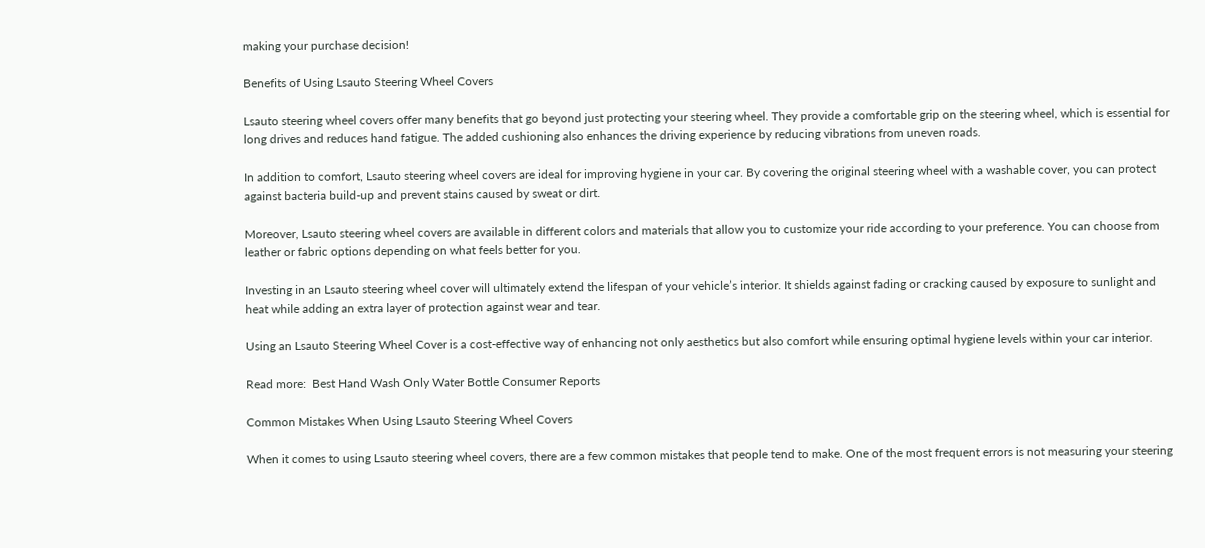making your purchase decision!

Benefits of Using Lsauto Steering Wheel Covers

Lsauto steering wheel covers offer many benefits that go beyond just protecting your steering wheel. They provide a comfortable grip on the steering wheel, which is essential for long drives and reduces hand fatigue. The added cushioning also enhances the driving experience by reducing vibrations from uneven roads.

In addition to comfort, Lsauto steering wheel covers are ideal for improving hygiene in your car. By covering the original steering wheel with a washable cover, you can protect against bacteria build-up and prevent stains caused by sweat or dirt.

Moreover, Lsauto steering wheel covers are available in different colors and materials that allow you to customize your ride according to your preference. You can choose from leather or fabric options depending on what feels better for you.

Investing in an Lsauto steering wheel cover will ultimately extend the lifespan of your vehicle’s interior. It shields against fading or cracking caused by exposure to sunlight and heat while adding an extra layer of protection against wear and tear.

Using an Lsauto Steering Wheel Cover is a cost-effective way of enhancing not only aesthetics but also comfort while ensuring optimal hygiene levels within your car interior.

Read more:  Best Hand Wash Only Water Bottle Consumer Reports

Common Mistakes When Using Lsauto Steering Wheel Covers

When it comes to using Lsauto steering wheel covers, there are a few common mistakes that people tend to make. One of the most frequent errors is not measuring your steering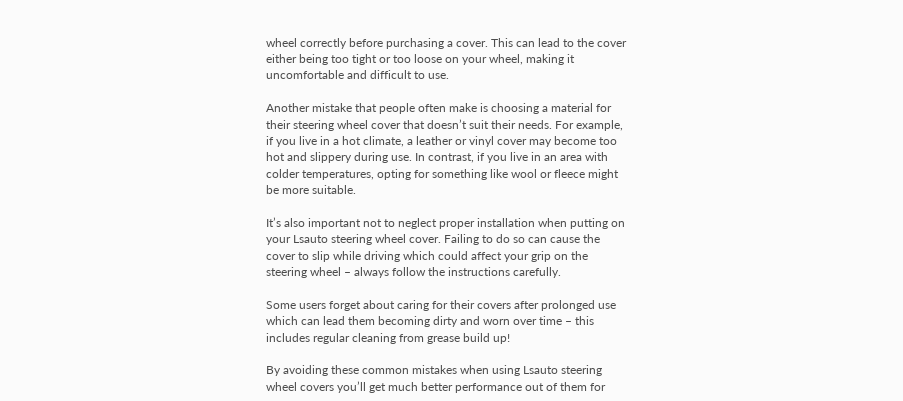wheel correctly before purchasing a cover. This can lead to the cover either being too tight or too loose on your wheel, making it uncomfortable and difficult to use.

Another mistake that people often make is choosing a material for their steering wheel cover that doesn’t suit their needs. For example, if you live in a hot climate, a leather or vinyl cover may become too hot and slippery during use. In contrast, if you live in an area with colder temperatures, opting for something like wool or fleece might be more suitable.

It’s also important not to neglect proper installation when putting on your Lsauto steering wheel cover. Failing to do so can cause the cover to slip while driving which could affect your grip on the steering wheel – always follow the instructions carefully.

Some users forget about caring for their covers after prolonged use which can lead them becoming dirty and worn over time – this includes regular cleaning from grease build up!

By avoiding these common mistakes when using Lsauto steering wheel covers you’ll get much better performance out of them for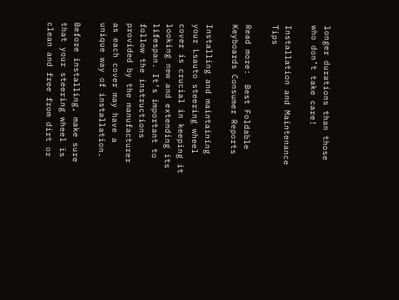longer durations than those who don’t take care!

Installation and Maintenance Tips

Read more:  Best Foldable Keyboards Consumer Reports

Installing and maintaining your Lsauto steering wheel cover is crucial in keeping it looking new and extending its lifespan. It’s important to follow the instructions provided by the manufacturer as each cover may have a unique way of installation.

Before installing, make sure that your steering wheel is clean and free from dirt or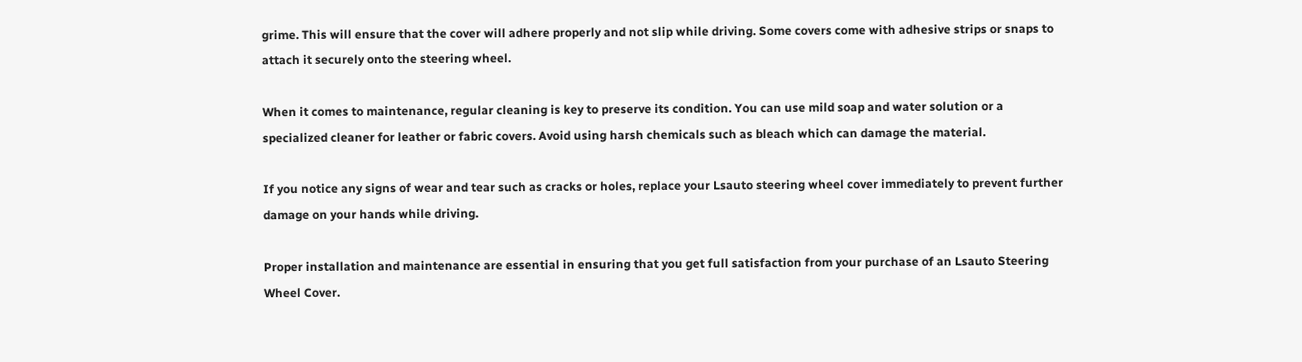grime. This will ensure that the cover will adhere properly and not slip while driving. Some covers come with adhesive strips or snaps to attach it securely onto the steering wheel.

When it comes to maintenance, regular cleaning is key to preserve its condition. You can use mild soap and water solution or a specialized cleaner for leather or fabric covers. Avoid using harsh chemicals such as bleach which can damage the material.

If you notice any signs of wear and tear such as cracks or holes, replace your Lsauto steering wheel cover immediately to prevent further damage on your hands while driving.

Proper installation and maintenance are essential in ensuring that you get full satisfaction from your purchase of an Lsauto Steering Wheel Cover.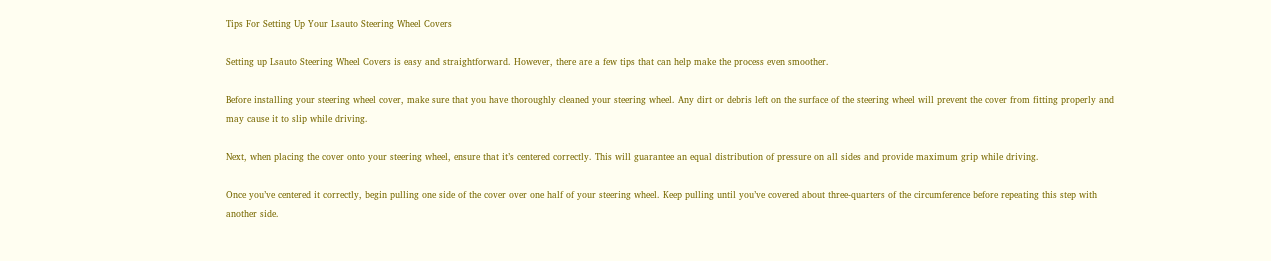Tips For Setting Up Your Lsauto Steering Wheel Covers

Setting up Lsauto Steering Wheel Covers is easy and straightforward. However, there are a few tips that can help make the process even smoother.

Before installing your steering wheel cover, make sure that you have thoroughly cleaned your steering wheel. Any dirt or debris left on the surface of the steering wheel will prevent the cover from fitting properly and may cause it to slip while driving.

Next, when placing the cover onto your steering wheel, ensure that it’s centered correctly. This will guarantee an equal distribution of pressure on all sides and provide maximum grip while driving.

Once you’ve centered it correctly, begin pulling one side of the cover over one half of your steering wheel. Keep pulling until you’ve covered about three-quarters of the circumference before repeating this step with another side.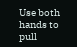Use both hands to pull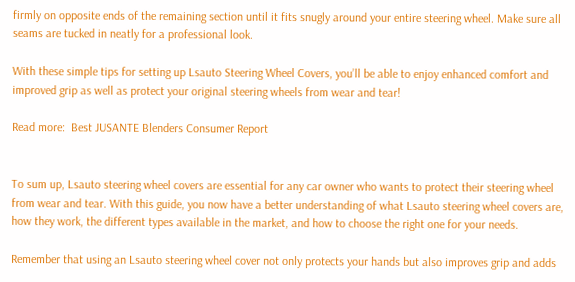firmly on opposite ends of the remaining section until it fits snugly around your entire steering wheel. Make sure all seams are tucked in neatly for a professional look.

With these simple tips for setting up Lsauto Steering Wheel Covers, you’ll be able to enjoy enhanced comfort and improved grip as well as protect your original steering wheels from wear and tear!

Read more:  Best JUSANTE Blenders Consumer Report


To sum up, Lsauto steering wheel covers are essential for any car owner who wants to protect their steering wheel from wear and tear. With this guide, you now have a better understanding of what Lsauto steering wheel covers are, how they work, the different types available in the market, and how to choose the right one for your needs.

Remember that using an Lsauto steering wheel cover not only protects your hands but also improves grip and adds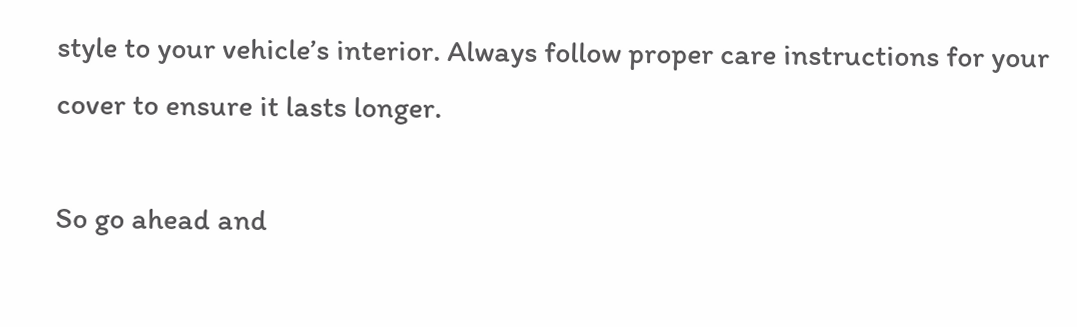style to your vehicle’s interior. Always follow proper care instructions for your cover to ensure it lasts longer.

So go ahead and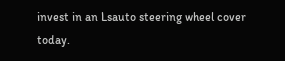invest in an Lsauto steering wheel cover today.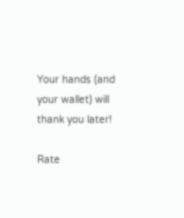Your hands (and your wallet) will thank you later!

Rate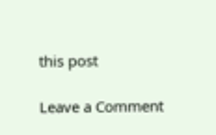this post

Leave a Comment